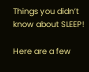Things you didn’t know about SLEEP!

Here are a few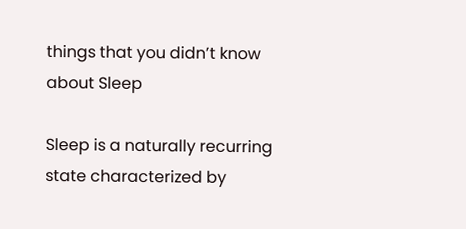things that you didn’t know about Sleep

Sleep is a naturally recurring state characterized by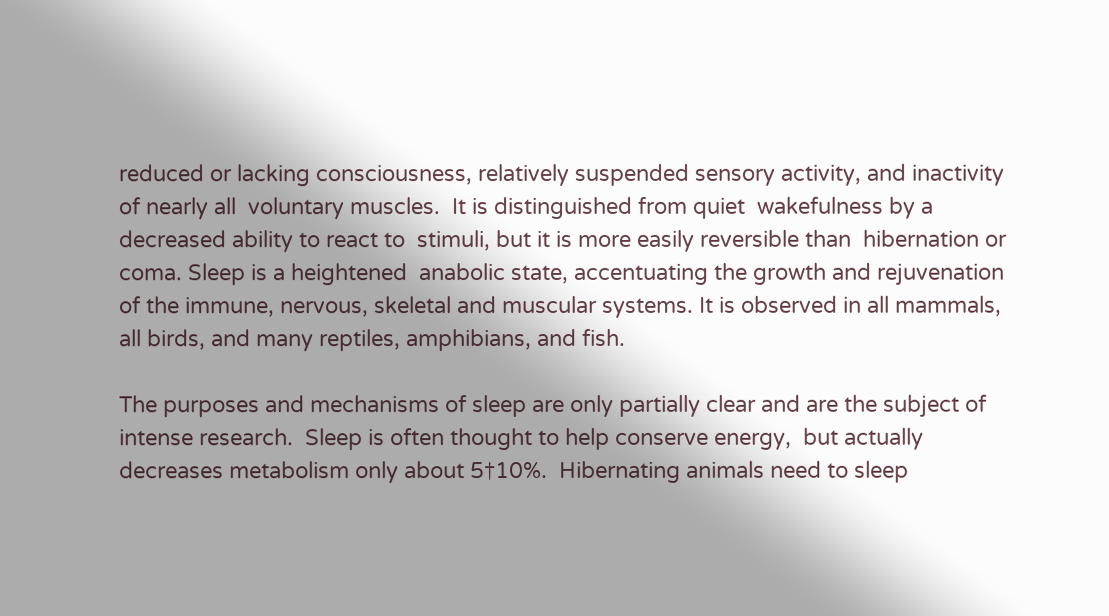reduced or lacking consciousness, relatively suspended sensory activity, and inactivity of nearly all  voluntary muscles.  It is distinguished from quiet  wakefulness by a decreased ability to react to  stimuli, but it is more easily reversible than  hibernation or  coma. Sleep is a heightened  anabolic state, accentuating the growth and rejuvenation of the immune, nervous, skeletal and muscular systems. It is observed in all mammals, all birds, and many reptiles, amphibians, and fish.

The purposes and mechanisms of sleep are only partially clear and are the subject of intense research.  Sleep is often thought to help conserve energy,  but actually decreases metabolism only about 5†10%.  Hibernating animals need to sleep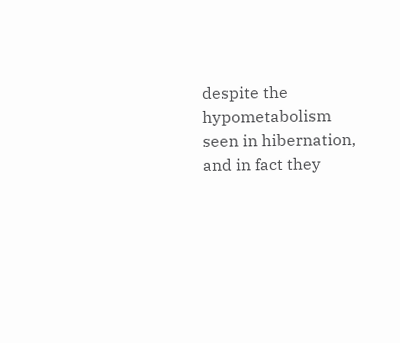despite the hypometabolism seen in hibernation, and in fact they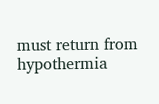must return from hypothermia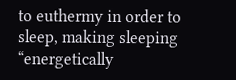to euthermy in order to sleep, making sleeping “energetically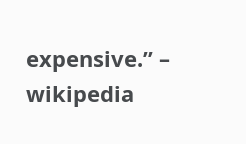expensive.” – wikipedia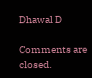Dhawal D

Comments are closed.